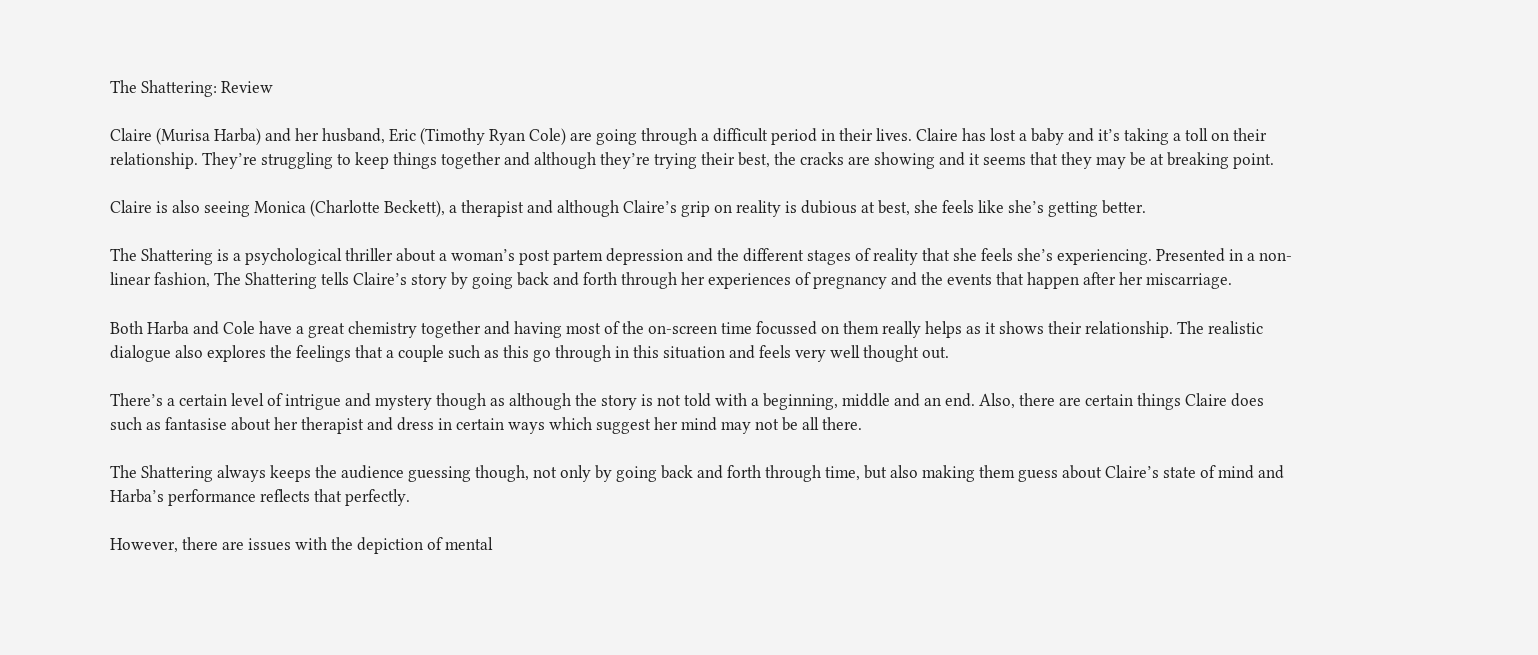The Shattering: Review

Claire (Murisa Harba) and her husband, Eric (Timothy Ryan Cole) are going through a difficult period in their lives. Claire has lost a baby and it’s taking a toll on their relationship. They’re struggling to keep things together and although they’re trying their best, the cracks are showing and it seems that they may be at breaking point.

Claire is also seeing Monica (Charlotte Beckett), a therapist and although Claire’s grip on reality is dubious at best, she feels like she’s getting better.

The Shattering is a psychological thriller about a woman’s post partem depression and the different stages of reality that she feels she’s experiencing. Presented in a non-linear fashion, The Shattering tells Claire’s story by going back and forth through her experiences of pregnancy and the events that happen after her miscarriage.

Both Harba and Cole have a great chemistry together and having most of the on-screen time focussed on them really helps as it shows their relationship. The realistic dialogue also explores the feelings that a couple such as this go through in this situation and feels very well thought out.

There’s a certain level of intrigue and mystery though as although the story is not told with a beginning, middle and an end. Also, there are certain things Claire does such as fantasise about her therapist and dress in certain ways which suggest her mind may not be all there.

The Shattering always keeps the audience guessing though, not only by going back and forth through time, but also making them guess about Claire’s state of mind and Harba’s performance reflects that perfectly.

However, there are issues with the depiction of mental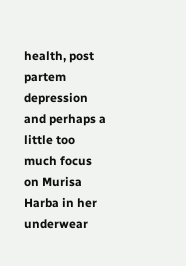health, post partem depression and perhaps a little too much focus on Murisa Harba in her underwear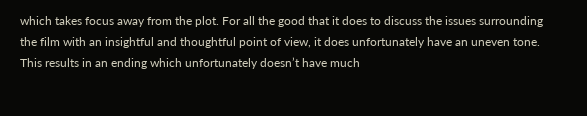which takes focus away from the plot. For all the good that it does to discuss the issues surrounding the film with an insightful and thoughtful point of view, it does unfortunately have an uneven tone. This results in an ending which unfortunately doesn’t have much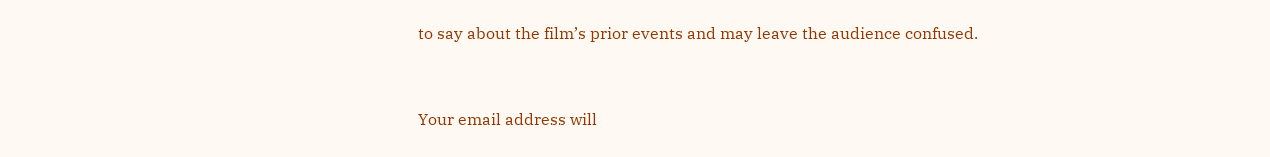to say about the film’s prior events and may leave the audience confused.


Your email address will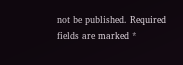not be published. Required fields are marked *